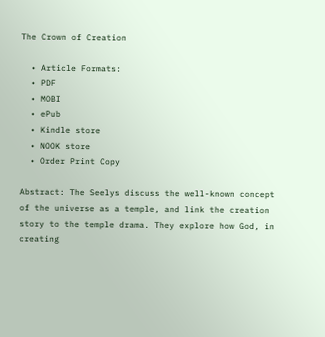The Crown of Creation

  • Article Formats:
  • PDF
  • MOBI
  • ePub
  • Kindle store
  • NOOK store
  • Order Print Copy

Abstract: The Seelys discuss the well-known concept of the universe as a temple, and link the creation story to the temple drama. They explore how God, in creating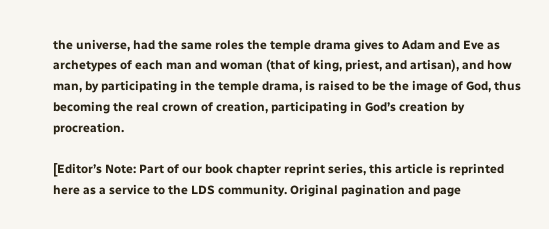the universe, had the same roles the temple drama gives to Adam and Eve as archetypes of each man and woman (that of king, priest, and artisan), and how man, by participating in the temple drama, is raised to be the image of God, thus becoming the real crown of creation, participating in God’s creation by procreation.

[Editor’s Note: Part of our book chapter reprint series, this article is reprinted here as a service to the LDS community. Original pagination and page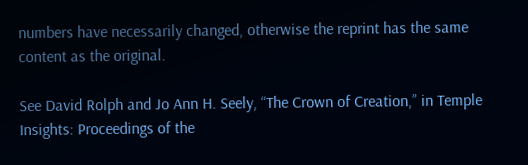numbers have necessarily changed, otherwise the reprint has the same content as the original.

See David Rolph and Jo Ann H. Seely, “The Crown of Creation,” in Temple Insights: Proceedings of the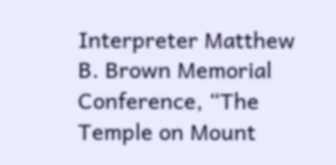Interpreter Matthew B. Brown Memorial Conference, “The Temple on Mount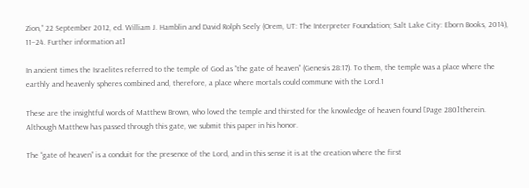Zion,” 22 September 2012, ed. William J. Hamblin and David Rolph Seely (Orem, UT: The Interpreter Foundation; Salt Lake City: Eborn Books, 2014), 11–24. Further information at]

In ancient times the Israelites referred to the temple of God as “the gate of heaven” (Genesis 28:17). To them, the temple was a place where the earthly and heavenly spheres combined and, therefore, a place where mortals could commune with the Lord.1

These are the insightful words of Matthew Brown, who loved the temple and thirsted for the knowledge of heaven found [Page 280]therein. Although Matthew has passed through this gate, we submit this paper in his honor.

The “gate of heaven” is a conduit for the presence of the Lord, and in this sense it is at the creation where the first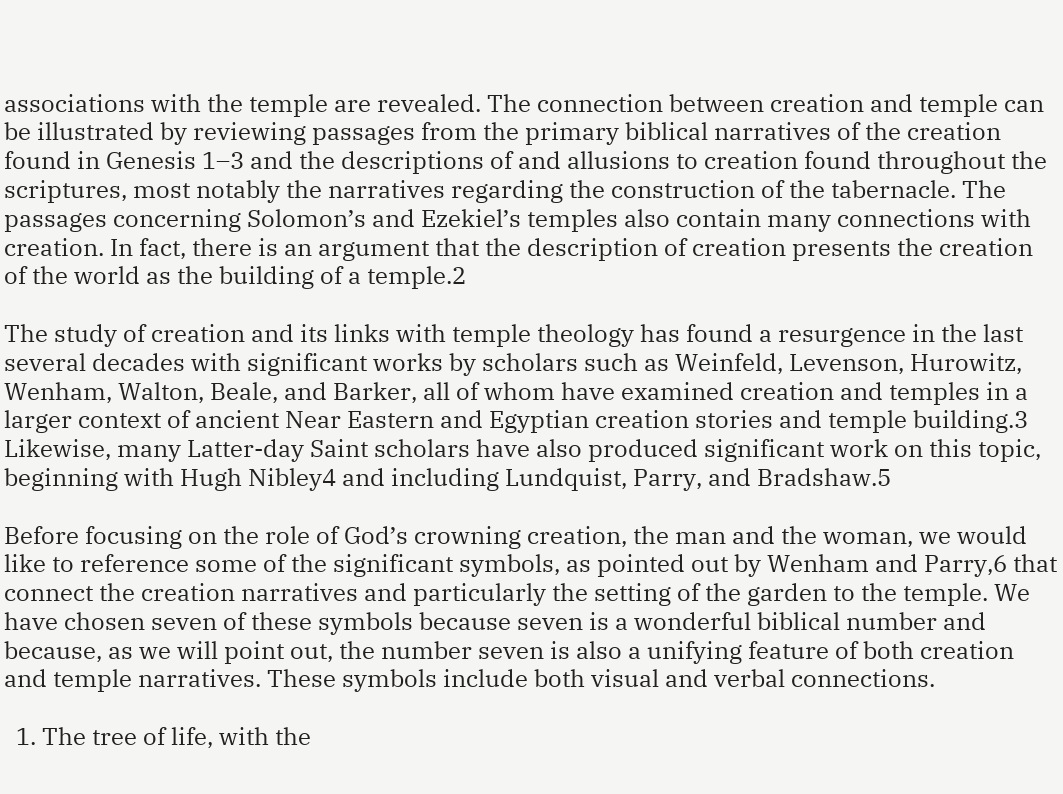associations with the temple are revealed. The connection between creation and temple can be illustrated by reviewing passages from the primary biblical narratives of the creation found in Genesis 1–3 and the descriptions of and allusions to creation found throughout the scriptures, most notably the narratives regarding the construction of the tabernacle. The passages concerning Solomon’s and Ezekiel’s temples also contain many connections with creation. In fact, there is an argument that the description of creation presents the creation of the world as the building of a temple.2

The study of creation and its links with temple theology has found a resurgence in the last several decades with significant works by scholars such as Weinfeld, Levenson, Hurowitz, Wenham, Walton, Beale, and Barker, all of whom have examined creation and temples in a larger context of ancient Near Eastern and Egyptian creation stories and temple building.3 Likewise, many Latter-day Saint scholars have also produced significant work on this topic, beginning with Hugh Nibley4 and including Lundquist, Parry, and Bradshaw.5

Before focusing on the role of God’s crowning creation, the man and the woman, we would like to reference some of the significant symbols, as pointed out by Wenham and Parry,6 that connect the creation narratives and particularly the setting of the garden to the temple. We have chosen seven of these symbols because seven is a wonderful biblical number and because, as we will point out, the number seven is also a unifying feature of both creation and temple narratives. These symbols include both visual and verbal connections.

  1. The tree of life, with the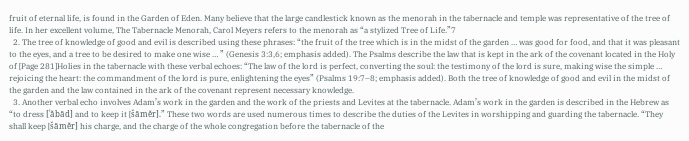fruit of eternal life, is found in the Garden of Eden. Many believe that the large candlestick known as the menorah in the tabernacle and temple was representative of the tree of life. In her excellent volume, The Tabernacle Menorah, Carol Meyers refers to the menorah as “a stylized Tree of Life.”7
  2. The tree of knowledge of good and evil is described using these phrases: “the fruit of the tree which is in the midst of the garden … was good for food, and that it was pleasant to the eyes, and a tree to be desired to make one wise … ” (Genesis 3:3,6; emphasis added). The Psalms describe the law that is kept in the ark of the covenant located in the Holy of [Page 281]Holies in the tabernacle with these verbal echoes: “The law of the lord is perfect, converting the soul: the testimony of the lord is sure, making wise the simple … rejoicing the heart: the commandment of the lord is pure, enlightening the eyes” (Psalms 19:7–8; emphasis added). Both the tree of knowledge of good and evil in the midst of the garden and the law contained in the ark of the covenant represent necessary knowledge.
  3. Another verbal echo involves Adam’s work in the garden and the work of the priests and Levites at the tabernacle. Adam’s work in the garden is described in the Hebrew as “to dress [ʿăbād] and to keep it [šāmĕr].” These two words are used numerous times to describe the duties of the Levites in worshipping and guarding the tabernacle. “They shall keep [šāmĕr] his charge, and the charge of the whole congregation before the tabernacle of the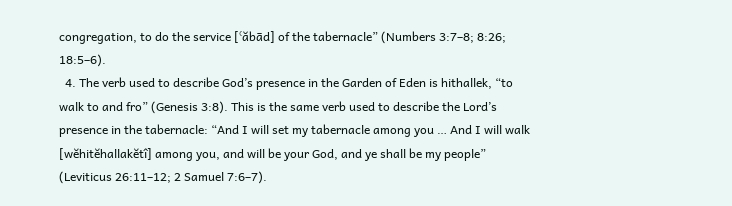congregation, to do the service [ʿăbād] of the tabernacle” (Numbers 3:7–8; 8:26; 18:5–6).
  4. The verb used to describe God’s presence in the Garden of Eden is hithallek, “to walk to and fro” (Genesis 3:8). This is the same verb used to describe the Lord’s presence in the tabernacle: “And I will set my tabernacle among you … And I will walk [wĕhitĕhallakĕtî] among you, and will be your God, and ye shall be my people” (Leviticus 26:11–12; 2 Samuel 7:6–7).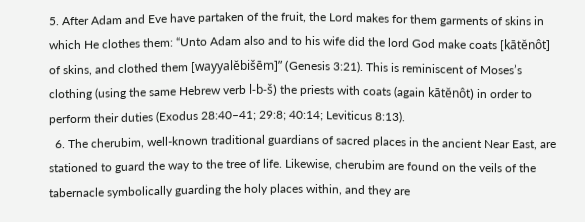5. After Adam and Eve have partaken of the fruit, the Lord makes for them garments of skins in which He clothes them: “Unto Adam also and to his wife did the lord God make coats [kātĕnôt] of skins, and clothed them [wayyalĕbišēm]” (Genesis 3:21). This is reminiscent of Moses’s clothing (using the same Hebrew verb l-b-š) the priests with coats (again kātĕnôt) in order to perform their duties (Exodus 28:40–41; 29:8; 40:14; Leviticus 8:13).
  6. The cherubim, well-known traditional guardians of sacred places in the ancient Near East, are stationed to guard the way to the tree of life. Likewise, cherubim are found on the veils of the tabernacle symbolically guarding the holy places within, and they are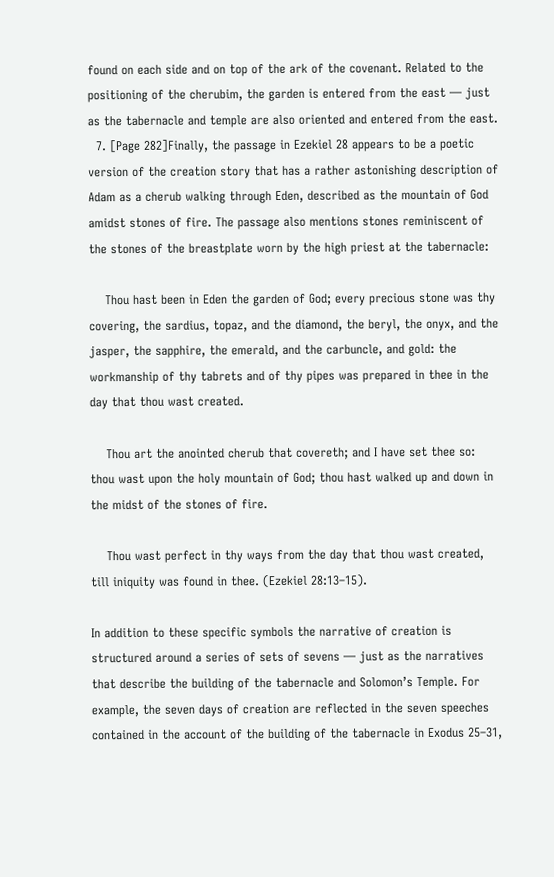found on each side and on top of the ark of the covenant. Related to the positioning of the cherubim, the garden is entered from the east — just as the tabernacle and temple are also oriented and entered from the east.
  7. [Page 282]Finally, the passage in Ezekiel 28 appears to be a poetic version of the creation story that has a rather astonishing description of Adam as a cherub walking through Eden, described as the mountain of God amidst stones of fire. The passage also mentions stones reminiscent of the stones of the breastplate worn by the high priest at the tabernacle:

    Thou hast been in Eden the garden of God; every precious stone was thy covering, the sardius, topaz, and the diamond, the beryl, the onyx, and the jasper, the sapphire, the emerald, and the carbuncle, and gold: the workmanship of thy tabrets and of thy pipes was prepared in thee in the day that thou wast created.

    Thou art the anointed cherub that covereth; and I have set thee so: thou wast upon the holy mountain of God; thou hast walked up and down in the midst of the stones of fire.

    Thou wast perfect in thy ways from the day that thou wast created, till iniquity was found in thee. (Ezekiel 28:13–15).

In addition to these specific symbols the narrative of creation is structured around a series of sets of sevens — just as the narratives that describe the building of the tabernacle and Solomon’s Temple. For example, the seven days of creation are reflected in the seven speeches contained in the account of the building of the tabernacle in Exodus 25–31,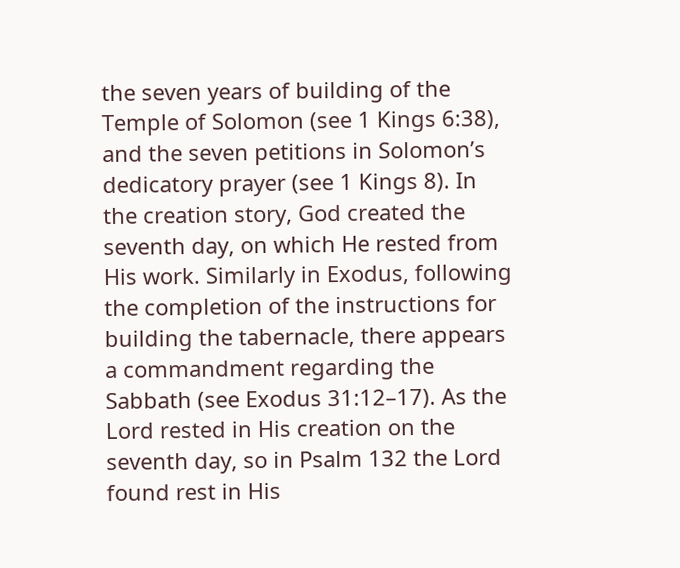the seven years of building of the Temple of Solomon (see 1 Kings 6:38), and the seven petitions in Solomon’s dedicatory prayer (see 1 Kings 8). In the creation story, God created the seventh day, on which He rested from His work. Similarly in Exodus, following the completion of the instructions for building the tabernacle, there appears a commandment regarding the Sabbath (see Exodus 31:12–17). As the Lord rested in His creation on the seventh day, so in Psalm 132 the Lord found rest in His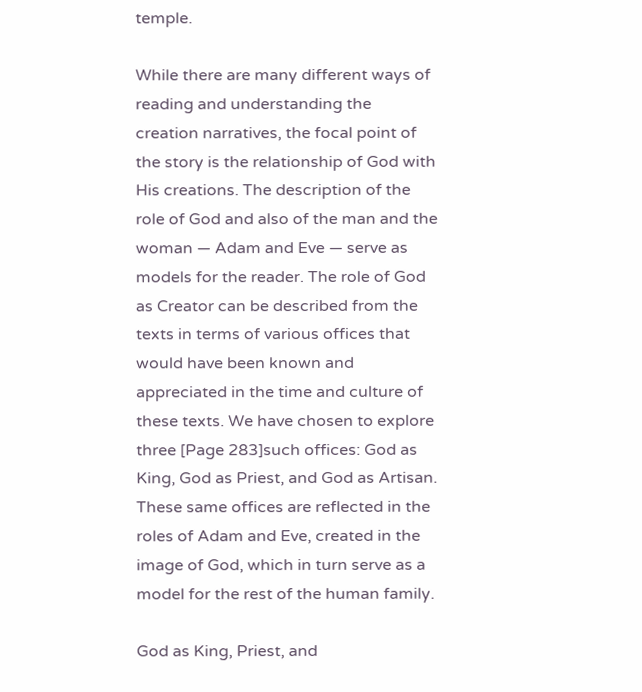temple.

While there are many different ways of reading and understanding the creation narratives, the focal point of the story is the relationship of God with His creations. The description of the role of God and also of the man and the woman — Adam and Eve — serve as models for the reader. The role of God as Creator can be described from the texts in terms of various offices that would have been known and appreciated in the time and culture of these texts. We have chosen to explore three [Page 283]such offices: God as King, God as Priest, and God as Artisan. These same offices are reflected in the roles of Adam and Eve, created in the image of God, which in turn serve as a model for the rest of the human family.

God as King, Priest, and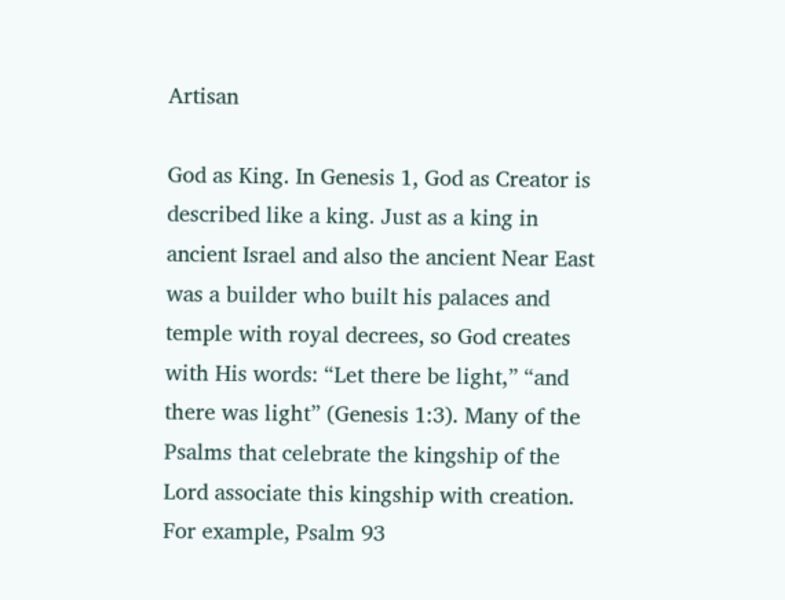Artisan

God as King. In Genesis 1, God as Creator is described like a king. Just as a king in ancient Israel and also the ancient Near East was a builder who built his palaces and temple with royal decrees, so God creates with His words: “Let there be light,” “and there was light” (Genesis 1:3). Many of the Psalms that celebrate the kingship of the Lord associate this kingship with creation. For example, Psalm 93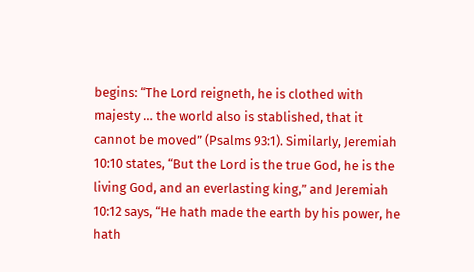begins: “The Lord reigneth, he is clothed with majesty … the world also is stablished, that it cannot be moved” (Psalms 93:1). Similarly, Jeremiah 10:10 states, “But the Lord is the true God, he is the living God, and an everlasting king,” and Jeremiah 10:12 says, “He hath made the earth by his power, he hath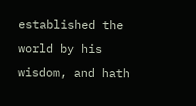established the world by his wisdom, and hath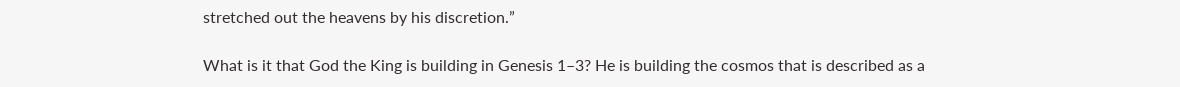stretched out the heavens by his discretion.”

What is it that God the King is building in Genesis 1–3? He is building the cosmos that is described as a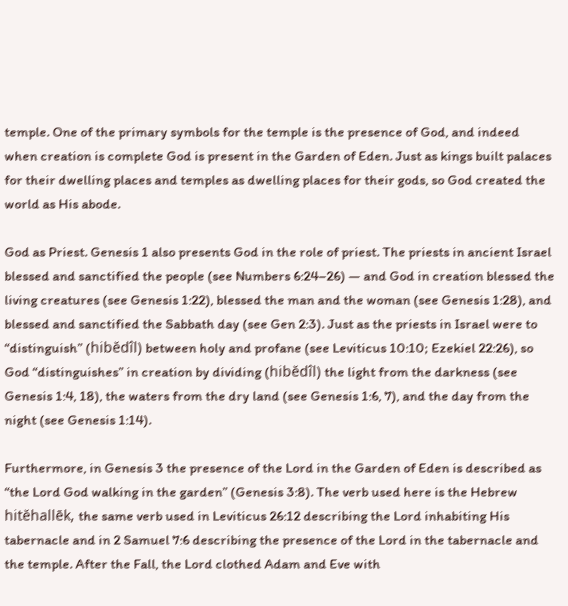temple. One of the primary symbols for the temple is the presence of God, and indeed when creation is complete God is present in the Garden of Eden. Just as kings built palaces for their dwelling places and temples as dwelling places for their gods, so God created the world as His abode.

God as Priest. Genesis 1 also presents God in the role of priest. The priests in ancient Israel blessed and sanctified the people (see Numbers 6:24–26) — and God in creation blessed the living creatures (see Genesis 1:22), blessed the man and the woman (see Genesis 1:28), and blessed and sanctified the Sabbath day (see Gen 2:3). Just as the priests in Israel were to “distinguish” (hibĕdîl) between holy and profane (see Leviticus 10:10; Ezekiel 22:26), so God “distinguishes” in creation by dividing (hibĕdîl) the light from the darkness (see Genesis 1:4, 18), the waters from the dry land (see Genesis 1:6, 7), and the day from the night (see Genesis 1:14).

Furthermore, in Genesis 3 the presence of the Lord in the Garden of Eden is described as “the Lord God walking in the garden” (Genesis 3:8). The verb used here is the Hebrew hitĕhallēk, the same verb used in Leviticus 26:12 describing the Lord inhabiting His tabernacle and in 2 Samuel 7:6 describing the presence of the Lord in the tabernacle and the temple. After the Fall, the Lord clothed Adam and Eve with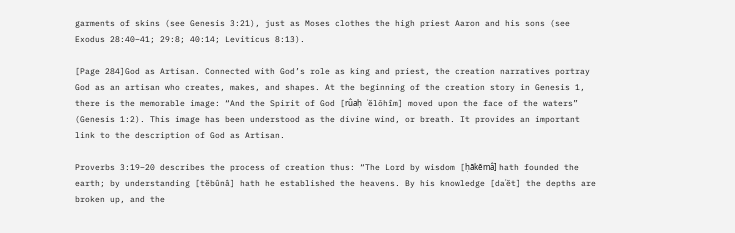garments of skins (see Genesis 3:21), just as Moses clothes the high priest Aaron and his sons (see Exodus 28:40–41; 29:8; 40:14; Leviticus 8:13).

[Page 284]God as Artisan. Connected with God’s role as king and priest, the creation narratives portray God as an artisan who creates, makes, and shapes. At the beginning of the creation story in Genesis 1, there is the memorable image: “And the Spirit of God [rûaḥ ʾĕlōhîm] moved upon the face of the waters” (Genesis 1:2). This image has been understood as the divine wind, or breath. It provides an important link to the description of God as Artisan.

Proverbs 3:19–20 describes the process of creation thus: “The Lord by wisdom [ḥākĕmâ] hath founded the earth; by understanding [tĕbûnâ] hath he established the heavens. By his knowledge [daʿĕt] the depths are broken up, and the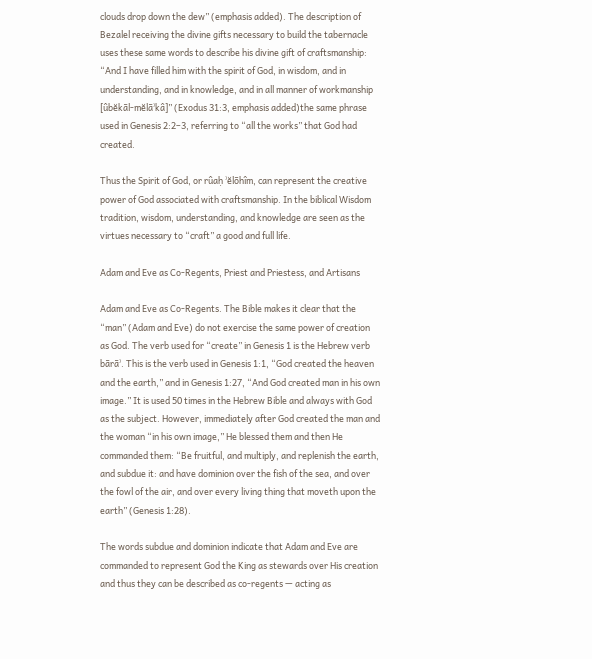clouds drop down the dew” (emphasis added). The description of Bezalel receiving the divine gifts necessary to build the tabernacle uses these same words to describe his divine gift of craftsmanship: “And I have filled him with the spirit of God, in wisdom, and in understanding, and in knowledge, and in all manner of workmanship [ûbĕkāl-mĕlāʾkâ]” (Exodus 31:3, emphasis added)the same phrase used in Genesis 2:2–3, referring to “all the works” that God had created.

Thus the Spirit of God, or rûaḥ ʾĕlōhîm, can represent the creative power of God associated with craftsmanship. In the biblical Wisdom tradition, wisdom, understanding, and knowledge are seen as the virtues necessary to “craft” a good and full life.

Adam and Eve as Co-Regents, Priest and Priestess, and Artisans

Adam and Eve as Co-Regents. The Bible makes it clear that the “man” (Adam and Eve) do not exercise the same power of creation as God. The verb used for “create” in Genesis 1 is the Hebrew verb bārāʾ. This is the verb used in Genesis 1:1, “God created the heaven and the earth,” and in Genesis 1:27, “And God created man in his own image.” It is used 50 times in the Hebrew Bible and always with God as the subject. However, immediately after God created the man and the woman “in his own image,” He blessed them and then He commanded them: “Be fruitful, and multiply, and replenish the earth, and subdue it: and have dominion over the fish of the sea, and over the fowl of the air, and over every living thing that moveth upon the earth” (Genesis 1:28).

The words subdue and dominion indicate that Adam and Eve are commanded to represent God the King as stewards over His creation and thus they can be described as co-regents — acting as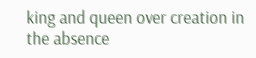king and queen over creation in the absence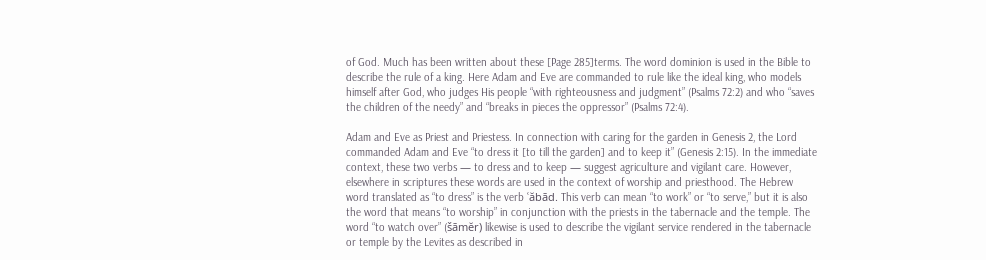of God. Much has been written about these [Page 285]terms. The word dominion is used in the Bible to describe the rule of a king. Here Adam and Eve are commanded to rule like the ideal king, who models himself after God, who judges His people “with righteousness and judgment” (Psalms 72:2) and who “saves the children of the needy” and “breaks in pieces the oppressor” (Psalms 72:4).

Adam and Eve as Priest and Priestess. In connection with caring for the garden in Genesis 2, the Lord commanded Adam and Eve “to dress it [to till the garden] and to keep it” (Genesis 2:15). In the immediate context, these two verbs — to dress and to keep — suggest agriculture and vigilant care. However, elsewhere in scriptures these words are used in the context of worship and priesthood. The Hebrew word translated as “to dress” is the verb ʿăbād. This verb can mean “to work” or “to serve,” but it is also the word that means “to worship” in conjunction with the priests in the tabernacle and the temple. The word “to watch over” (šāmĕr) likewise is used to describe the vigilant service rendered in the tabernacle or temple by the Levites as described in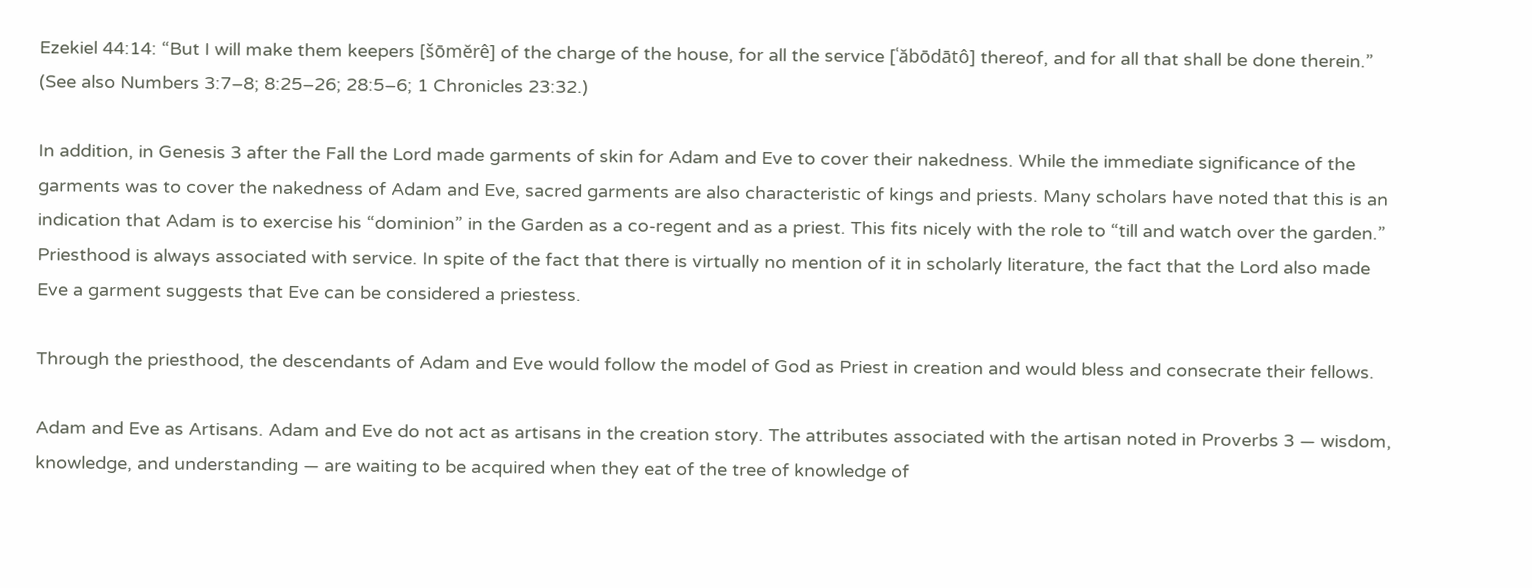Ezekiel 44:14: “But I will make them keepers [šōmĕrê] of the charge of the house, for all the service [ʿăbōdātô] thereof, and for all that shall be done therein.” (See also Numbers 3:7–8; 8:25–26; 28:5–6; 1 Chronicles 23:32.)

In addition, in Genesis 3 after the Fall the Lord made garments of skin for Adam and Eve to cover their nakedness. While the immediate significance of the garments was to cover the nakedness of Adam and Eve, sacred garments are also characteristic of kings and priests. Many scholars have noted that this is an indication that Adam is to exercise his “dominion” in the Garden as a co-regent and as a priest. This fits nicely with the role to “till and watch over the garden.” Priesthood is always associated with service. In spite of the fact that there is virtually no mention of it in scholarly literature, the fact that the Lord also made Eve a garment suggests that Eve can be considered a priestess.

Through the priesthood, the descendants of Adam and Eve would follow the model of God as Priest in creation and would bless and consecrate their fellows.

Adam and Eve as Artisans. Adam and Eve do not act as artisans in the creation story. The attributes associated with the artisan noted in Proverbs 3 — wisdom, knowledge, and understanding — are waiting to be acquired when they eat of the tree of knowledge of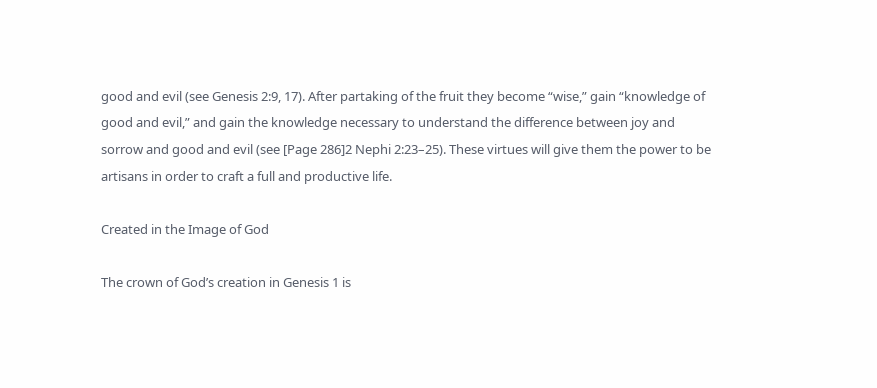good and evil (see Genesis 2:9, 17). After partaking of the fruit they become “wise,” gain “knowledge of good and evil,” and gain the knowledge necessary to understand the difference between joy and sorrow and good and evil (see [Page 286]2 Nephi 2:23–25). These virtues will give them the power to be artisans in order to craft a full and productive life.

Created in the Image of God

The crown of God’s creation in Genesis 1 is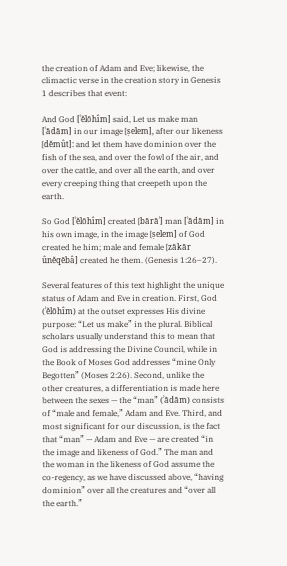the creation of Adam and Eve; likewise, the climactic verse in the creation story in Genesis 1 describes that event:

And God [ʾĕlōhîm] said, Let us make man [ʾādām] in our image [ṣelem], after our likeness [dĕmût]: and let them have dominion over the fish of the sea, and over the fowl of the air, and over the cattle, and over all the earth, and over every creeping thing that creepeth upon the earth.

So God [ʾĕlōhîm] created [bārāʾ] man [ʾādām] in his own image, in the image [ṣelem] of God created he him; male and female [zākār ûnĕqēbâ] created he them. (Genesis 1:26–27).

Several features of this text highlight the unique status of Adam and Eve in creation. First, God (ʾĕlōhîm) at the outset expresses His divine purpose: “Let us make” in the plural. Biblical scholars usually understand this to mean that God is addressing the Divine Council, while in the Book of Moses God addresses “mine Only Begotten” (Moses 2:26). Second, unlike the other creatures, a differentiation is made here between the sexes — the “man” (ʾādām) consists of “male and female,” Adam and Eve. Third, and most significant for our discussion, is the fact that “man” — Adam and Eve — are created “in the image and likeness of God.” The man and the woman in the likeness of God assume the co-regency, as we have discussed above, “having dominion” over all the creatures and “over all the earth.”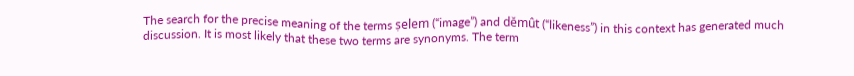The search for the precise meaning of the terms ṣelem (“image”) and dĕmût (“likeness”) in this context has generated much discussion. It is most likely that these two terms are synonyms. The term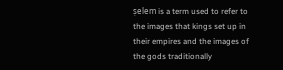ṣelem is a term used to refer to the images that kings set up in their empires and the images of the gods traditionally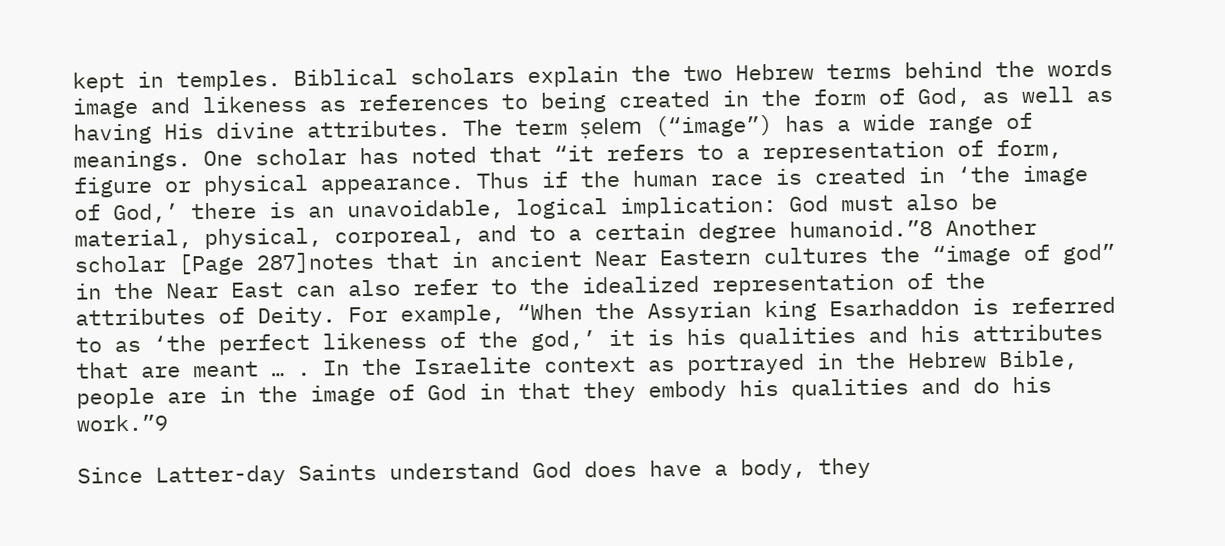kept in temples. Biblical scholars explain the two Hebrew terms behind the words image and likeness as references to being created in the form of God, as well as having His divine attributes. The term ṣelem (“image”) has a wide range of meanings. One scholar has noted that “it refers to a representation of form, figure or physical appearance. Thus if the human race is created in ‘the image of God,’ there is an unavoidable, logical implication: God must also be material, physical, corporeal, and to a certain degree humanoid.”8 Another scholar [Page 287]notes that in ancient Near Eastern cultures the “image of god” in the Near East can also refer to the idealized representation of the attributes of Deity. For example, “When the Assyrian king Esarhaddon is referred to as ‘the perfect likeness of the god,’ it is his qualities and his attributes that are meant … . In the Israelite context as portrayed in the Hebrew Bible, people are in the image of God in that they embody his qualities and do his work.”9

Since Latter-day Saints understand God does have a body, they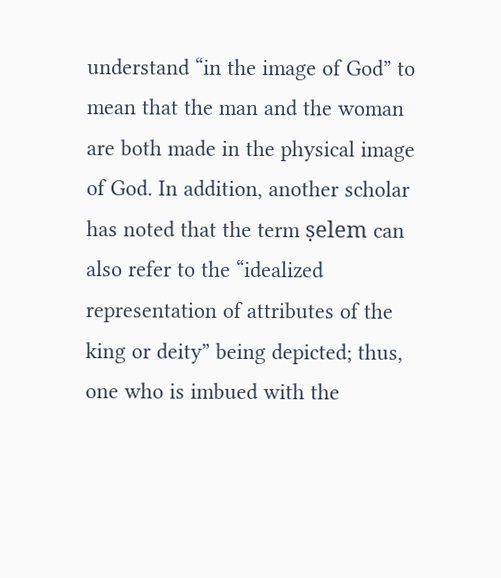understand “in the image of God” to mean that the man and the woman are both made in the physical image of God. In addition, another scholar has noted that the term ṣelem can also refer to the “idealized representation of attributes of the king or deity” being depicted; thus, one who is imbued with the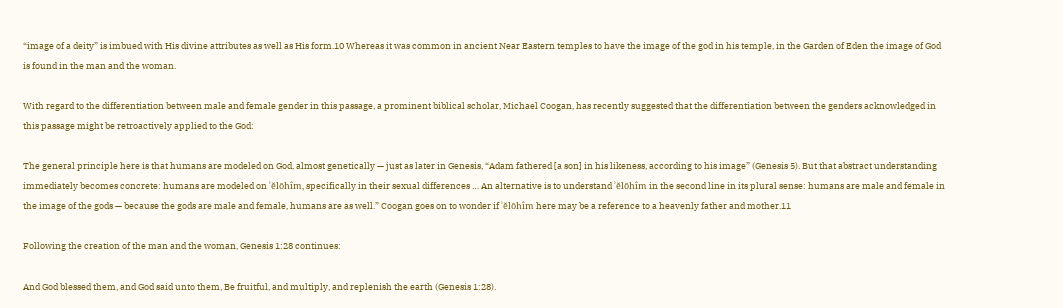“image of a deity” is imbued with His divine attributes as well as His form.10 Whereas it was common in ancient Near Eastern temples to have the image of the god in his temple, in the Garden of Eden the image of God is found in the man and the woman.

With regard to the differentiation between male and female gender in this passage, a prominent biblical scholar, Michael Coogan, has recently suggested that the differentiation between the genders acknowledged in this passage might be retroactively applied to the God:

The general principle here is that humans are modeled on God, almost genetically — just as later in Genesis, “Adam fathered [a son] in his likeness, according to his image” (Genesis 5). But that abstract understanding immediately becomes concrete: humans are modeled on ʾĕlōhîm, specifically in their sexual differences … An alternative is to understand ʾĕlōhîm in the second line in its plural sense: humans are male and female in the image of the gods — because the gods are male and female, humans are as well.” Coogan goes on to wonder if ʾĕlōhîm here may be a reference to a heavenly father and mother.11

Following the creation of the man and the woman, Genesis 1:28 continues:

And God blessed them, and God said unto them, Be fruitful, and multiply, and replenish the earth (Genesis 1:28).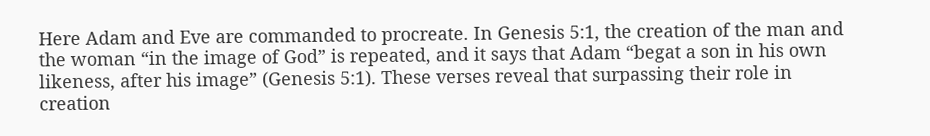Here Adam and Eve are commanded to procreate. In Genesis 5:1, the creation of the man and the woman “in the image of God” is repeated, and it says that Adam “begat a son in his own likeness, after his image” (Genesis 5:1). These verses reveal that surpassing their role in creation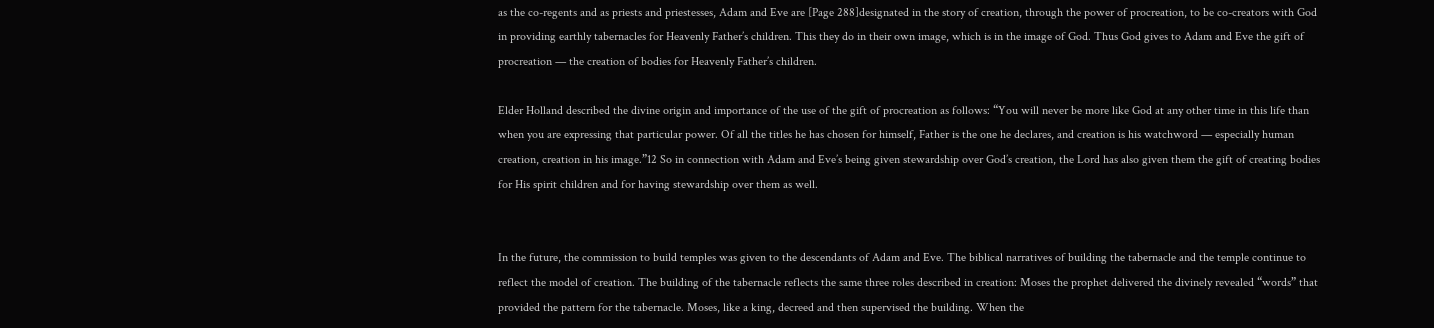as the co-regents and as priests and priestesses, Adam and Eve are [Page 288]designated in the story of creation, through the power of procreation, to be co-creators with God in providing earthly tabernacles for Heavenly Father’s children. This they do in their own image, which is in the image of God. Thus God gives to Adam and Eve the gift of procreation — the creation of bodies for Heavenly Father’s children.

Elder Holland described the divine origin and importance of the use of the gift of procreation as follows: “You will never be more like God at any other time in this life than when you are expressing that particular power. Of all the titles he has chosen for himself, Father is the one he declares, and creation is his watchword — especially human creation, creation in his image.”12 So in connection with Adam and Eve’s being given stewardship over God’s creation, the Lord has also given them the gift of creating bodies for His spirit children and for having stewardship over them as well.


In the future, the commission to build temples was given to the descendants of Adam and Eve. The biblical narratives of building the tabernacle and the temple continue to reflect the model of creation. The building of the tabernacle reflects the same three roles described in creation: Moses the prophet delivered the divinely revealed “words” that provided the pattern for the tabernacle. Moses, like a king, decreed and then supervised the building. When the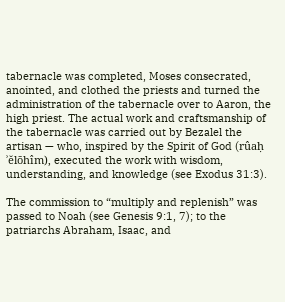tabernacle was completed, Moses consecrated, anointed, and clothed the priests and turned the administration of the tabernacle over to Aaron, the high priest. The actual work and craftsmanship of the tabernacle was carried out by Bezalel the artisan — who, inspired by the Spirit of God (rûaḥ ʾĕlōhîm), executed the work with wisdom, understanding, and knowledge (see Exodus 31:3).

The commission to “multiply and replenish” was passed to Noah (see Genesis 9:1, 7); to the patriarchs Abraham, Isaac, and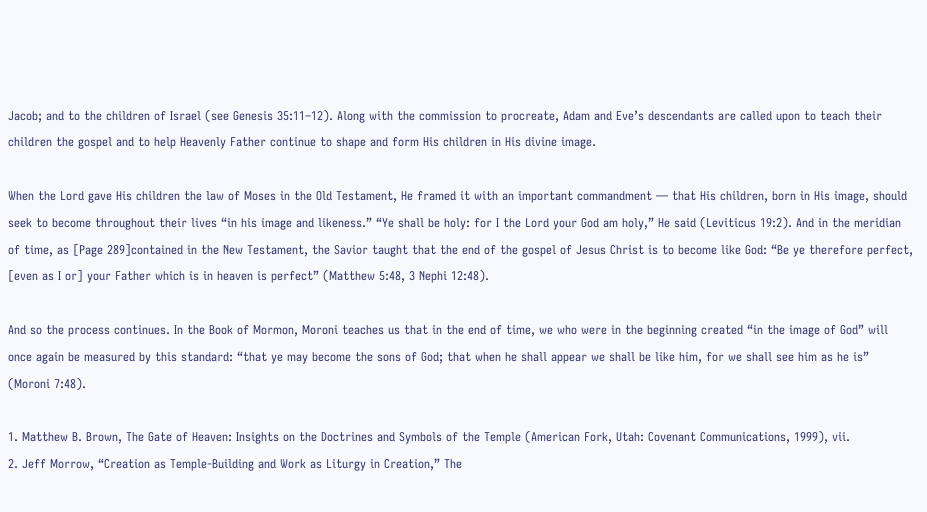Jacob; and to the children of Israel (see Genesis 35:11–12). Along with the commission to procreate, Adam and Eve’s descendants are called upon to teach their children the gospel and to help Heavenly Father continue to shape and form His children in His divine image.

When the Lord gave His children the law of Moses in the Old Testament, He framed it with an important commandment — that His children, born in His image, should seek to become throughout their lives “in his image and likeness.” “Ye shall be holy: for I the Lord your God am holy,” He said (Leviticus 19:2). And in the meridian of time, as [Page 289]contained in the New Testament, the Savior taught that the end of the gospel of Jesus Christ is to become like God: “Be ye therefore perfect, [even as I or] your Father which is in heaven is perfect” (Matthew 5:48, 3 Nephi 12:48).

And so the process continues. In the Book of Mormon, Moroni teaches us that in the end of time, we who were in the beginning created “in the image of God” will once again be measured by this standard: “that ye may become the sons of God; that when he shall appear we shall be like him, for we shall see him as he is” (Moroni 7:48).

1. Matthew B. Brown, The Gate of Heaven: Insights on the Doctrines and Symbols of the Temple (American Fork, Utah: Covenant Communications, 1999), vii.
2. Jeff Morrow, “Creation as Temple-Building and Work as Liturgy in Creation,” The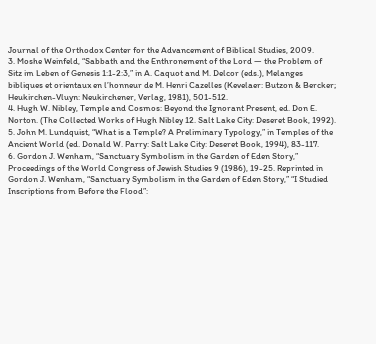Journal of the Orthodox Center for the Advancement of Biblical Studies, 2009.
3. Moshe Weinfeld, “Sabbath and the Enthronement of the Lord — the Problem of Sitz im Leben of Genesis 1:1-2:3,” in A. Caquot and M. Delcor (eds.), Melanges bibliques et orientaux en l’honneur de M. Henri Cazelles (Kevelaer: Butzon & Bercker; Heukirchen-Vluyn: Neukirchener, Verlag, 1981), 501-512.
4. Hugh W. Nibley, Temple and Cosmos: Beyond the Ignorant Present, ed. Don E. Norton. (The Collected Works of Hugh Nibley 12. Salt Lake City: Deseret Book, 1992).
5. John M. Lundquist, “What is a Temple? A Preliminary Typology,” in Temples of the Ancient World (ed. Donald W. Parry: Salt Lake City: Deseret Book, 1994), 83-117.
6. Gordon J. Wenham, “Sanctuary Symbolism in the Garden of Eden Story,” Proceedings of the World Congress of Jewish Studies 9 (1986), 19-25. Reprinted in Gordon J. Wenham, “Sanctuary Symbolism in the Garden of Eden Story,” “I Studied Inscriptions from Before the Flood”: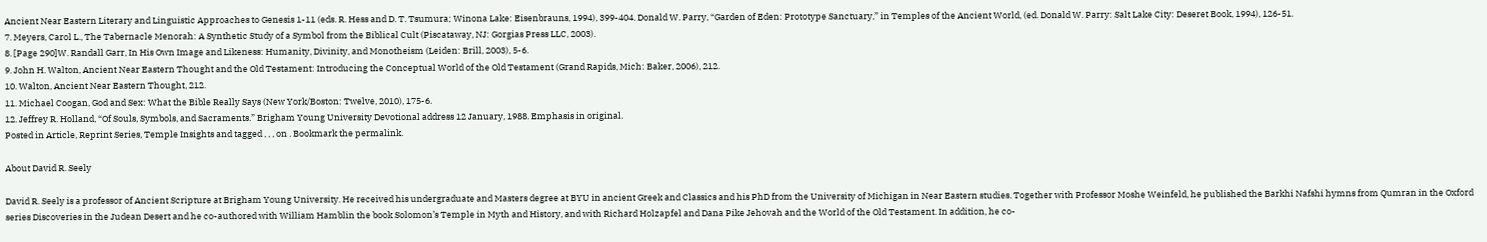Ancient Near Eastern Literary and Linguistic Approaches to Genesis 1-11 (eds. R. Hess and D. T. Tsumura; Winona Lake: Eisenbrauns, 1994), 399-404. Donald W. Parry, “Garden of Eden: Prototype Sanctuary,” in Temples of the Ancient World, (ed. Donald W. Parry: Salt Lake City: Deseret Book, 1994), 126-51.
7. Meyers, Carol L., The Tabernacle Menorah: A Synthetic Study of a Symbol from the Biblical Cult (Piscataway, NJ: Gorgias Press LLC, 2003).
8. [Page 290]W. Randall Garr, In His Own Image and Likeness: Humanity, Divinity, and Monotheism (Leiden: Brill, 2003), 5-6.
9. John H. Walton, Ancient Near Eastern Thought and the Old Testament: Introducing the Conceptual World of the Old Testament (Grand Rapids, Mich: Baker, 2006), 212.
10. Walton, Ancient Near Eastern Thought, 212.
11. Michael Coogan, God and Sex: What the Bible Really Says (New York/Boston: Twelve, 2010), 175-6.
12. Jeffrey R. Holland, “Of Souls, Symbols, and Sacraments.” Brigham Young University Devotional address 12 January, 1988. Emphasis in original.
Posted in Article, Reprint Series, Temple Insights and tagged , , , on . Bookmark the permalink.

About David R. Seely

David R. Seely is a professor of Ancient Scripture at Brigham Young University. He received his undergraduate and Masters degree at BYU in ancient Greek and Classics and his PhD from the University of Michigan in Near Eastern studies. Together with Professor Moshe Weinfeld, he published the Barkhi Nafshi hymns from Qumran in the Oxford series Discoveries in the Judean Desert and he co-authored with William Hamblin the book Solomon’s Temple in Myth and History, and with Richard Holzapfel and Dana Pike Jehovah and the World of the Old Testament. In addition, he co-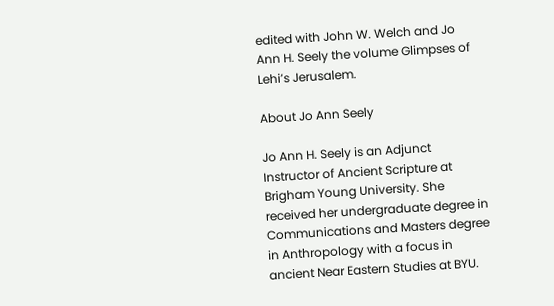edited with John W. Welch and Jo Ann H. Seely the volume Glimpses of Lehi’s Jerusalem.

About Jo Ann Seely

Jo Ann H. Seely is an Adjunct Instructor of Ancient Scripture at Brigham Young University. She received her undergraduate degree in Communications and Masters degree in Anthropology with a focus in ancient Near Eastern Studies at BYU.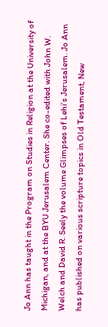Jo Ann has taught in the Program on Studies in Religion at the University of Michigan, and at the BYU Jerusalem Center. She co-edited with John W. Welch and David R. Seely the volume Glimpses of Lehi’s Jerusalem. Jo Ann has published on various scripture topics in Old Testament, New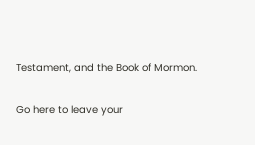Testament, and the Book of Mormon.

Go here to leave your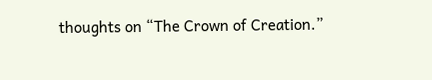thoughts on “The Crown of Creation.”